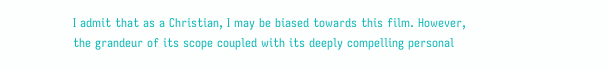I admit that as a Christian, I may be biased towards this film. However, the grandeur of its scope coupled with its deeply compelling personal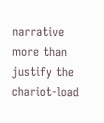narrative more than justify the chariot-load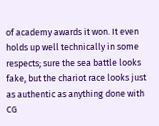of academy awards it won. It even holds up well technically in some respects; sure the sea battle looks fake, but the chariot race looks just as authentic as anything done with CG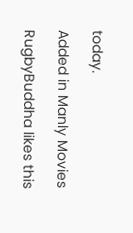today.

Added in Manly Movies

RugbyBuddha likes this